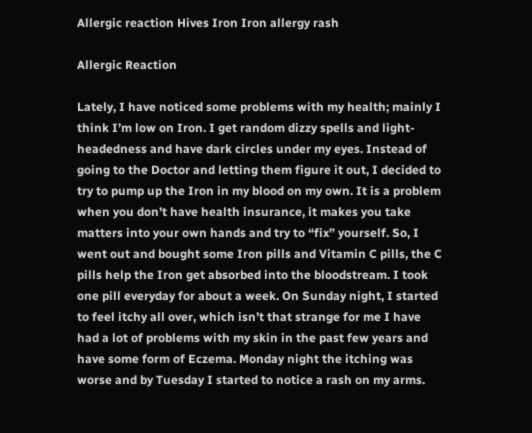Allergic reaction Hives Iron Iron allergy rash

Allergic Reaction

Lately, I have noticed some problems with my health; mainly I think I’m low on Iron. I get random dizzy spells and light-headedness and have dark circles under my eyes. Instead of going to the Doctor and letting them figure it out, I decided to try to pump up the Iron in my blood on my own. It is a problem when you don’t have health insurance, it makes you take matters into your own hands and try to “fix” yourself. So, I went out and bought some Iron pills and Vitamin C pills, the C pills help the Iron get absorbed into the bloodstream. I took one pill everyday for about a week. On Sunday night, I started to feel itchy all over, which isn’t that strange for me I have had a lot of problems with my skin in the past few years and have some form of Eczema. Monday night the itching was worse and by Tuesday I started to notice a rash on my arms.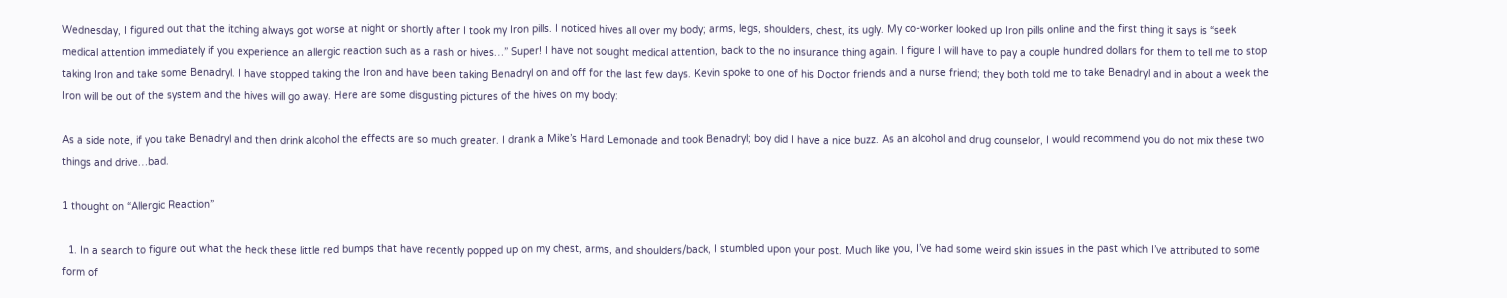Wednesday, I figured out that the itching always got worse at night or shortly after I took my Iron pills. I noticed hives all over my body; arms, legs, shoulders, chest, its ugly. My co-worker looked up Iron pills online and the first thing it says is “seek medical attention immediately if you experience an allergic reaction such as a rash or hives…” Super! I have not sought medical attention, back to the no insurance thing again. I figure I will have to pay a couple hundred dollars for them to tell me to stop taking Iron and take some Benadryl. I have stopped taking the Iron and have been taking Benadryl on and off for the last few days. Kevin spoke to one of his Doctor friends and a nurse friend; they both told me to take Benadryl and in about a week the Iron will be out of the system and the hives will go away. Here are some disgusting pictures of the hives on my body:

As a side note, if you take Benadryl and then drink alcohol the effects are so much greater. I drank a Mike’s Hard Lemonade and took Benadryl; boy did I have a nice buzz. As an alcohol and drug counselor, I would recommend you do not mix these two things and drive…bad.

1 thought on “Allergic Reaction”

  1. In a search to figure out what the heck these little red bumps that have recently popped up on my chest, arms, and shoulders/back, I stumbled upon your post. Much like you, I’ve had some weird skin issues in the past which I’ve attributed to some form of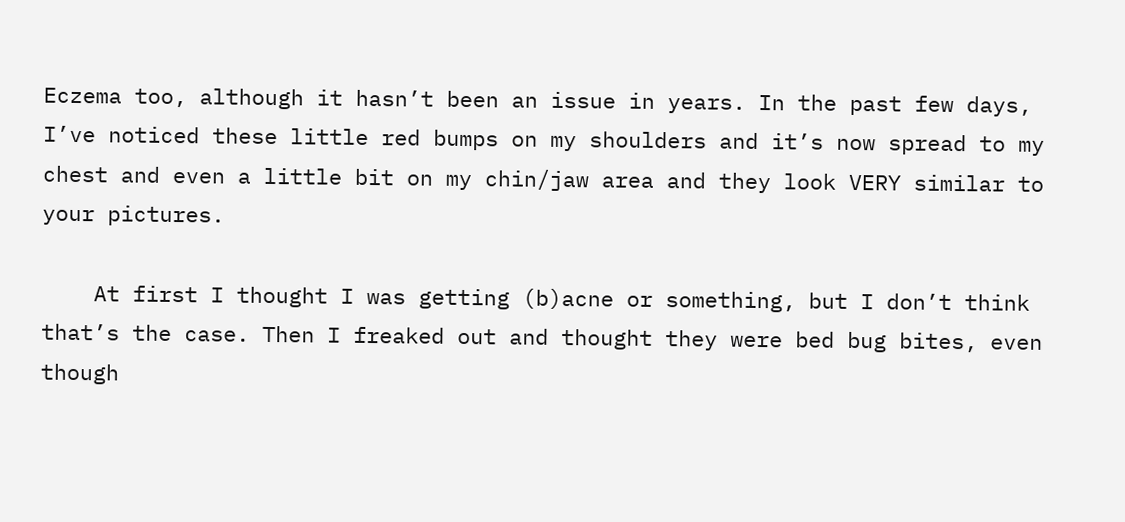Eczema too, although it hasn’t been an issue in years. In the past few days, I’ve noticed these little red bumps on my shoulders and it’s now spread to my chest and even a little bit on my chin/jaw area and they look VERY similar to your pictures.

    At first I thought I was getting (b)acne or something, but I don’t think that’s the case. Then I freaked out and thought they were bed bug bites, even though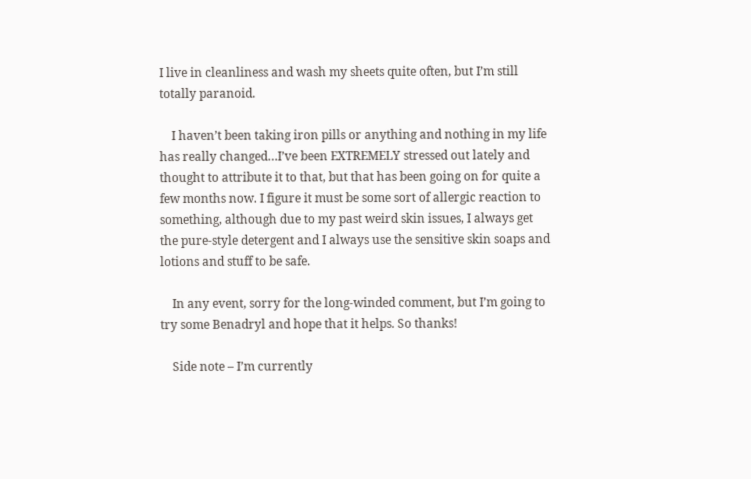I live in cleanliness and wash my sheets quite often, but I’m still totally paranoid.

    I haven’t been taking iron pills or anything and nothing in my life has really changed…I’ve been EXTREMELY stressed out lately and thought to attribute it to that, but that has been going on for quite a few months now. I figure it must be some sort of allergic reaction to something, although due to my past weird skin issues, I always get the pure-style detergent and I always use the sensitive skin soaps and lotions and stuff to be safe.

    In any event, sorry for the long-winded comment, but I’m going to try some Benadryl and hope that it helps. So thanks!

    Side note – I’m currently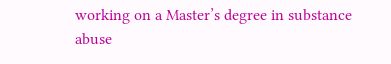working on a Master’s degree in substance abuse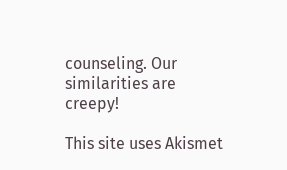counseling. Our similarities are creepy!

This site uses Akismet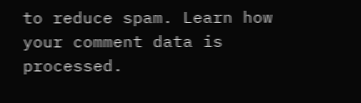to reduce spam. Learn how your comment data is processed.